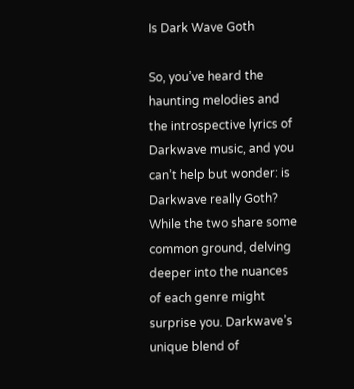Is Dark Wave Goth

So, you’ve heard the haunting melodies and the introspective lyrics of Darkwave music, and you can’t help but wonder: is Darkwave really Goth? While the two share some common ground, delving deeper into the nuances of each genre might surprise you. Darkwave’s unique blend of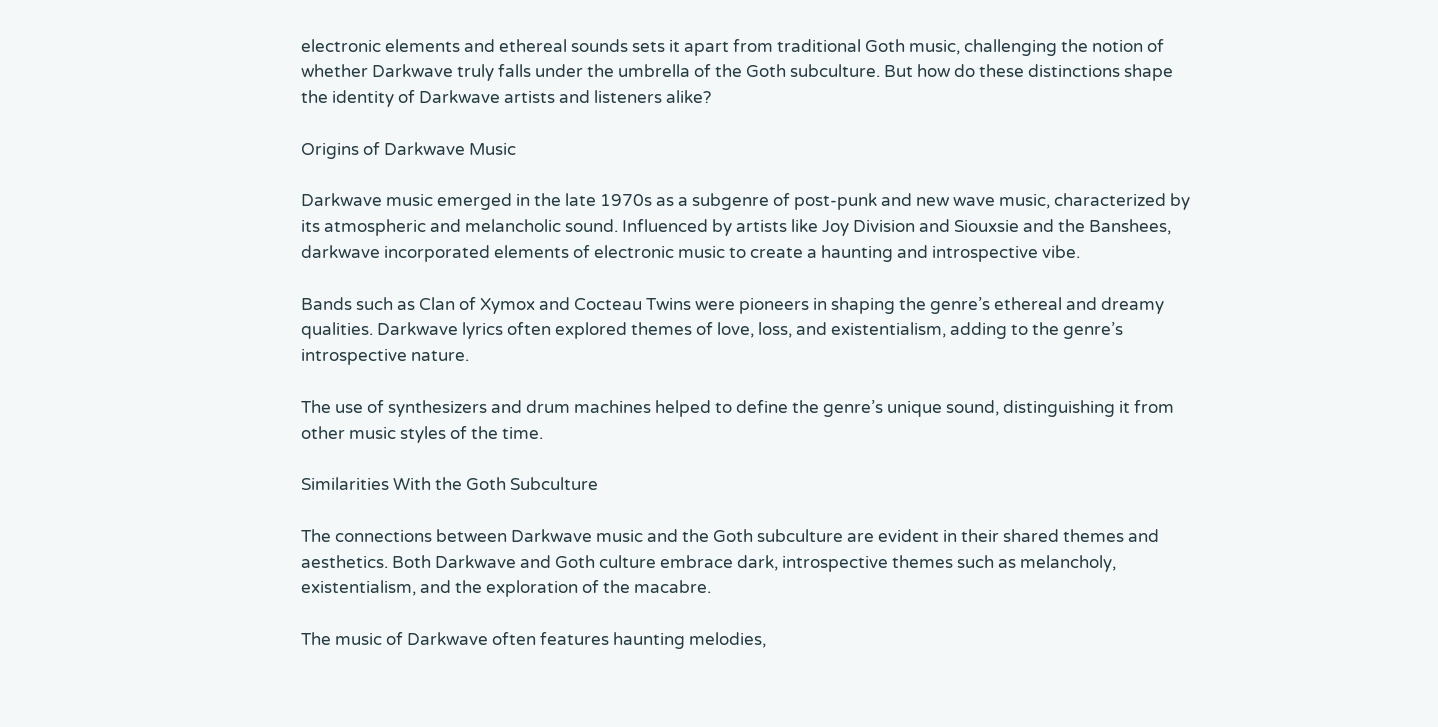electronic elements and ethereal sounds sets it apart from traditional Goth music, challenging the notion of whether Darkwave truly falls under the umbrella of the Goth subculture. But how do these distinctions shape the identity of Darkwave artists and listeners alike?

Origins of Darkwave Music

Darkwave music emerged in the late 1970s as a subgenre of post-punk and new wave music, characterized by its atmospheric and melancholic sound. Influenced by artists like Joy Division and Siouxsie and the Banshees, darkwave incorporated elements of electronic music to create a haunting and introspective vibe.

Bands such as Clan of Xymox and Cocteau Twins were pioneers in shaping the genre’s ethereal and dreamy qualities. Darkwave lyrics often explored themes of love, loss, and existentialism, adding to the genre’s introspective nature.

The use of synthesizers and drum machines helped to define the genre’s unique sound, distinguishing it from other music styles of the time.

Similarities With the Goth Subculture

The connections between Darkwave music and the Goth subculture are evident in their shared themes and aesthetics. Both Darkwave and Goth culture embrace dark, introspective themes such as melancholy, existentialism, and the exploration of the macabre.

The music of Darkwave often features haunting melodies,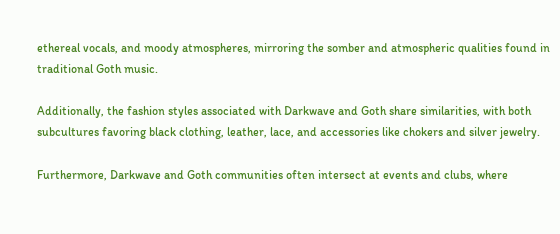ethereal vocals, and moody atmospheres, mirroring the somber and atmospheric qualities found in traditional Goth music.

Additionally, the fashion styles associated with Darkwave and Goth share similarities, with both subcultures favoring black clothing, leather, lace, and accessories like chokers and silver jewelry.

Furthermore, Darkwave and Goth communities often intersect at events and clubs, where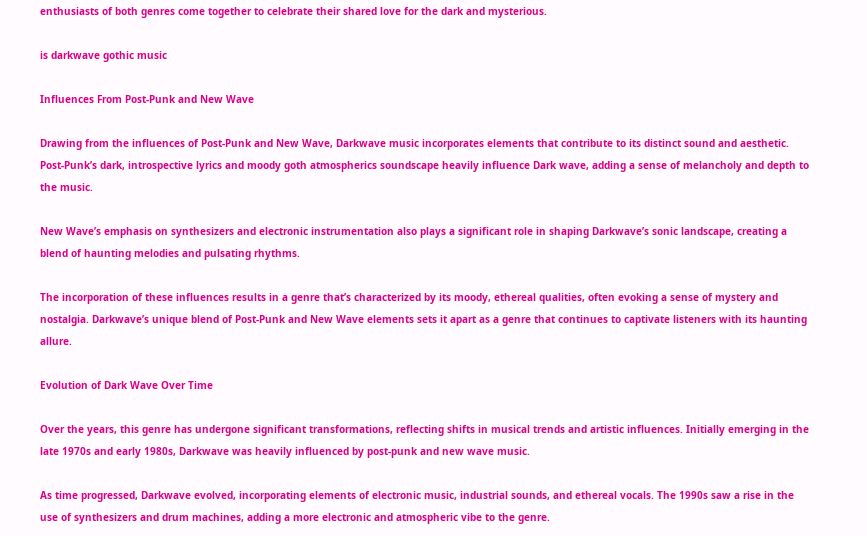enthusiasts of both genres come together to celebrate their shared love for the dark and mysterious.

is darkwave gothic music

Influences From Post-Punk and New Wave

Drawing from the influences of Post-Punk and New Wave, Darkwave music incorporates elements that contribute to its distinct sound and aesthetic. Post-Punk’s dark, introspective lyrics and moody goth atmospherics soundscape heavily influence Dark wave, adding a sense of melancholy and depth to the music.

New Wave’s emphasis on synthesizers and electronic instrumentation also plays a significant role in shaping Darkwave’s sonic landscape, creating a blend of haunting melodies and pulsating rhythms.

The incorporation of these influences results in a genre that’s characterized by its moody, ethereal qualities, often evoking a sense of mystery and nostalgia. Darkwave’s unique blend of Post-Punk and New Wave elements sets it apart as a genre that continues to captivate listeners with its haunting allure.

Evolution of Dark Wave Over Time

Over the years, this genre has undergone significant transformations, reflecting shifts in musical trends and artistic influences. Initially emerging in the late 1970s and early 1980s, Darkwave was heavily influenced by post-punk and new wave music.

As time progressed, Darkwave evolved, incorporating elements of electronic music, industrial sounds, and ethereal vocals. The 1990s saw a rise in the use of synthesizers and drum machines, adding a more electronic and atmospheric vibe to the genre.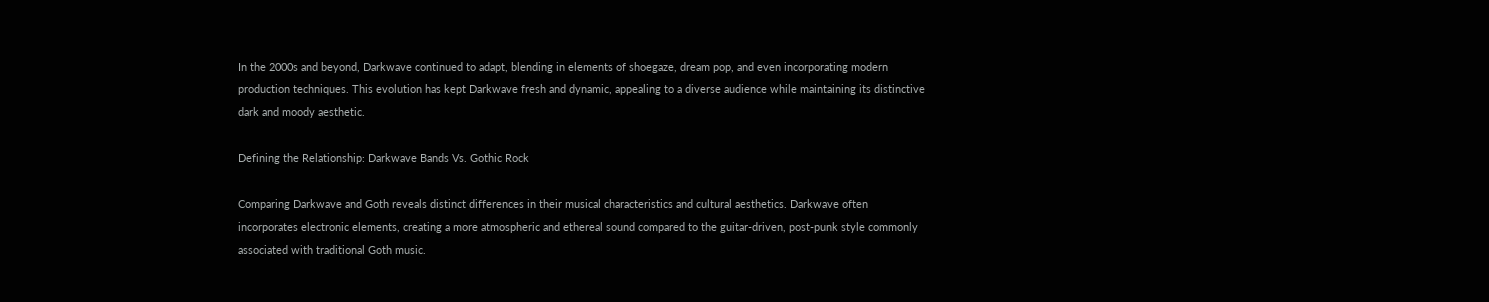In the 2000s and beyond, Darkwave continued to adapt, blending in elements of shoegaze, dream pop, and even incorporating modern production techniques. This evolution has kept Darkwave fresh and dynamic, appealing to a diverse audience while maintaining its distinctive dark and moody aesthetic.

Defining the Relationship: Darkwave Bands Vs. Gothic Rock

Comparing Darkwave and Goth reveals distinct differences in their musical characteristics and cultural aesthetics. Darkwave often incorporates electronic elements, creating a more atmospheric and ethereal sound compared to the guitar-driven, post-punk style commonly associated with traditional Goth music.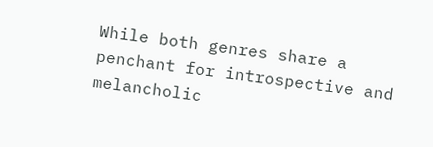While both genres share a penchant for introspective and melancholic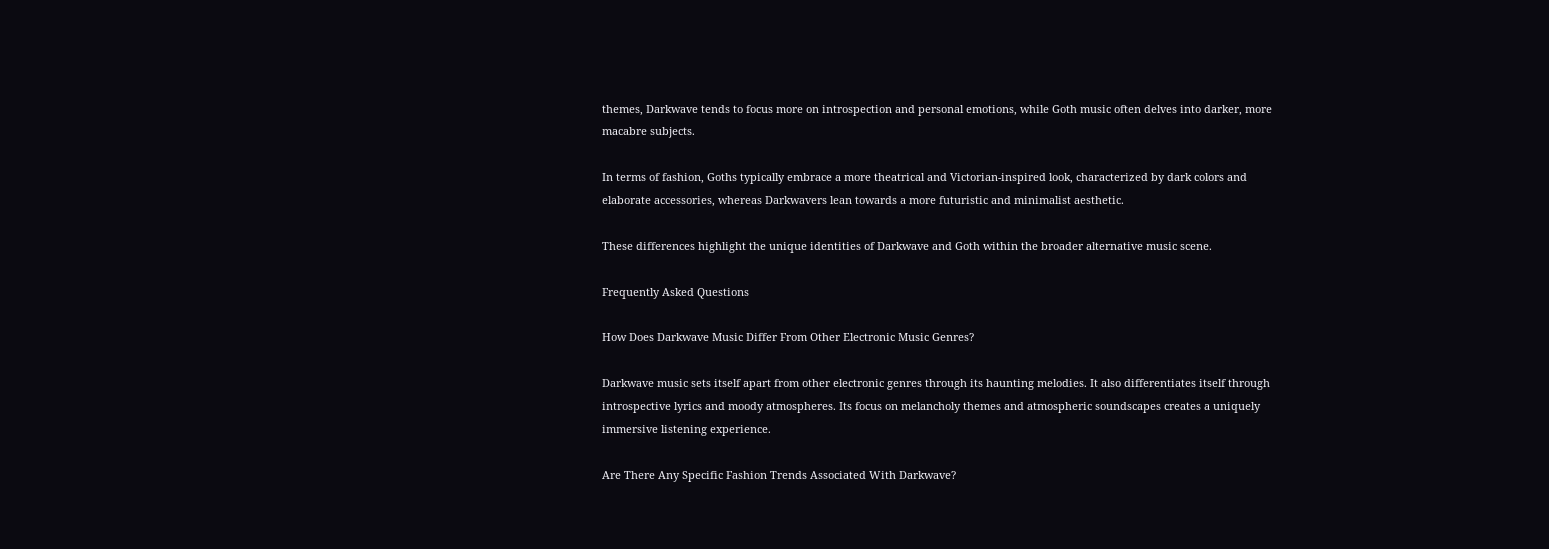themes, Darkwave tends to focus more on introspection and personal emotions, while Goth music often delves into darker, more macabre subjects.

In terms of fashion, Goths typically embrace a more theatrical and Victorian-inspired look, characterized by dark colors and elaborate accessories, whereas Darkwavers lean towards a more futuristic and minimalist aesthetic.

These differences highlight the unique identities of Darkwave and Goth within the broader alternative music scene.

Frequently Asked Questions

How Does Darkwave Music Differ From Other Electronic Music Genres?

Darkwave music sets itself apart from other electronic genres through its haunting melodies. It also differentiates itself through introspective lyrics and moody atmospheres. Its focus on melancholy themes and atmospheric soundscapes creates a uniquely immersive listening experience.

Are There Any Specific Fashion Trends Associated With Darkwave?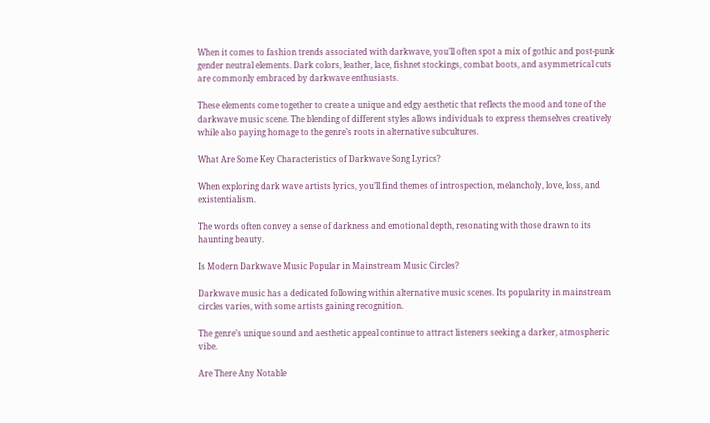When it comes to fashion trends associated with darkwave, you’ll often spot a mix of gothic and post-punk gender neutral elements. Dark colors, leather, lace, fishnet stockings, combat boots, and asymmetrical cuts are commonly embraced by darkwave enthusiasts.

These elements come together to create a unique and edgy aesthetic that reflects the mood and tone of the darkwave music scene. The blending of different styles allows individuals to express themselves creatively while also paying homage to the genre’s roots in alternative subcultures.

What Are Some Key Characteristics of Darkwave Song Lyrics?

When exploring dark wave artists lyrics, you’ll find themes of introspection, melancholy, love, loss, and existentialism.

The words often convey a sense of darkness and emotional depth, resonating with those drawn to its haunting beauty.

Is Modern Darkwave Music Popular in Mainstream Music Circles?

Darkwave music has a dedicated following within alternative music scenes. Its popularity in mainstream circles varies, with some artists gaining recognition.

The genre’s unique sound and aesthetic appeal continue to attract listeners seeking a darker, atmospheric vibe.

Are There Any Notable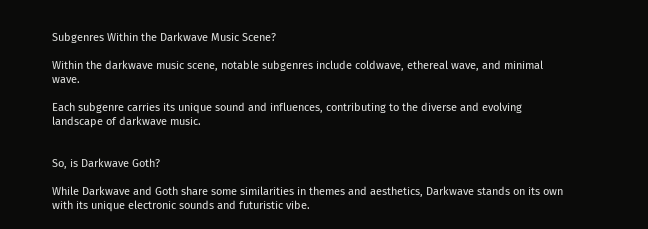Subgenres Within the Darkwave Music Scene?

Within the darkwave music scene, notable subgenres include coldwave, ethereal wave, and minimal wave.

Each subgenre carries its unique sound and influences, contributing to the diverse and evolving landscape of darkwave music.


So, is Darkwave Goth?

While Darkwave and Goth share some similarities in themes and aesthetics, Darkwave stands on its own with its unique electronic sounds and futuristic vibe.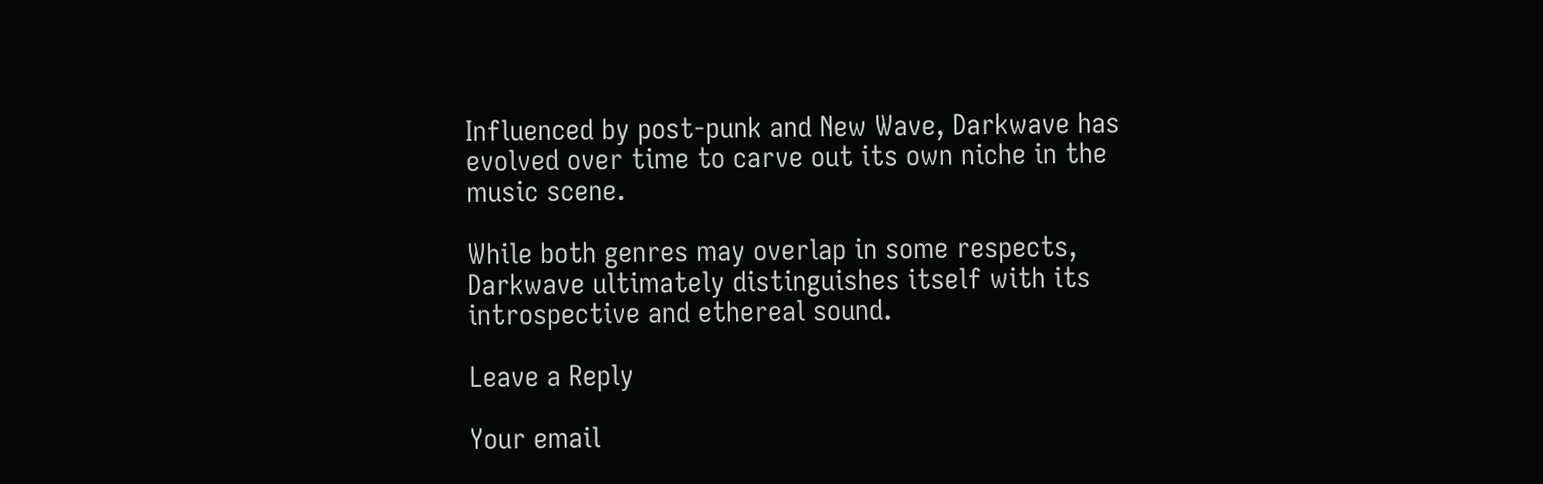Influenced by post-punk and New Wave, Darkwave has evolved over time to carve out its own niche in the music scene.

While both genres may overlap in some respects, Darkwave ultimately distinguishes itself with its introspective and ethereal sound.

Leave a Reply

Your email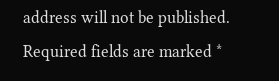address will not be published. Required fields are marked *